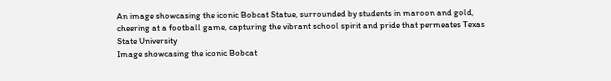An image showcasing the iconic Bobcat Statue, surrounded by students in maroon and gold, cheering at a football game, capturing the vibrant school spirit and pride that permeates Texas State University
Image showcasing the iconic Bobcat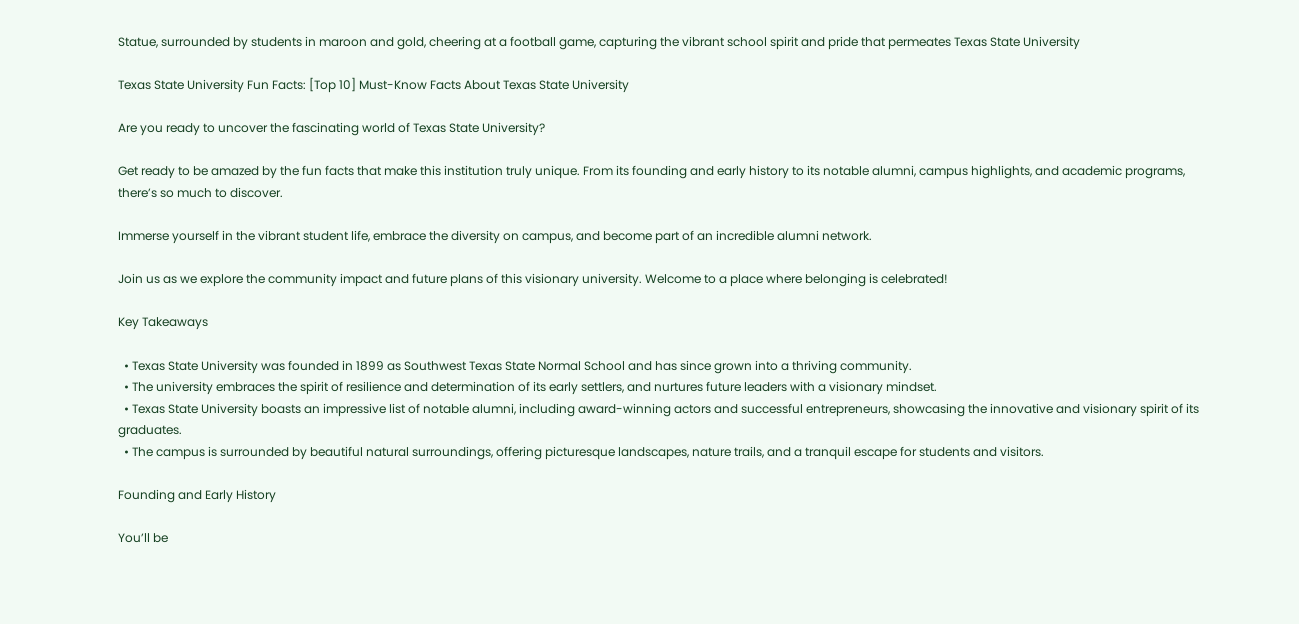Statue, surrounded by students in maroon and gold, cheering at a football game, capturing the vibrant school spirit and pride that permeates Texas State University

Texas State University Fun Facts: [Top 10] Must-Know Facts About Texas State University

Are you ready to uncover the fascinating world of Texas State University?

Get ready to be amazed by the fun facts that make this institution truly unique. From its founding and early history to its notable alumni, campus highlights, and academic programs, there’s so much to discover.

Immerse yourself in the vibrant student life, embrace the diversity on campus, and become part of an incredible alumni network.

Join us as we explore the community impact and future plans of this visionary university. Welcome to a place where belonging is celebrated!

Key Takeaways

  • Texas State University was founded in 1899 as Southwest Texas State Normal School and has since grown into a thriving community.
  • The university embraces the spirit of resilience and determination of its early settlers, and nurtures future leaders with a visionary mindset.
  • Texas State University boasts an impressive list of notable alumni, including award-winning actors and successful entrepreneurs, showcasing the innovative and visionary spirit of its graduates.
  • The campus is surrounded by beautiful natural surroundings, offering picturesque landscapes, nature trails, and a tranquil escape for students and visitors.

Founding and Early History

You’ll be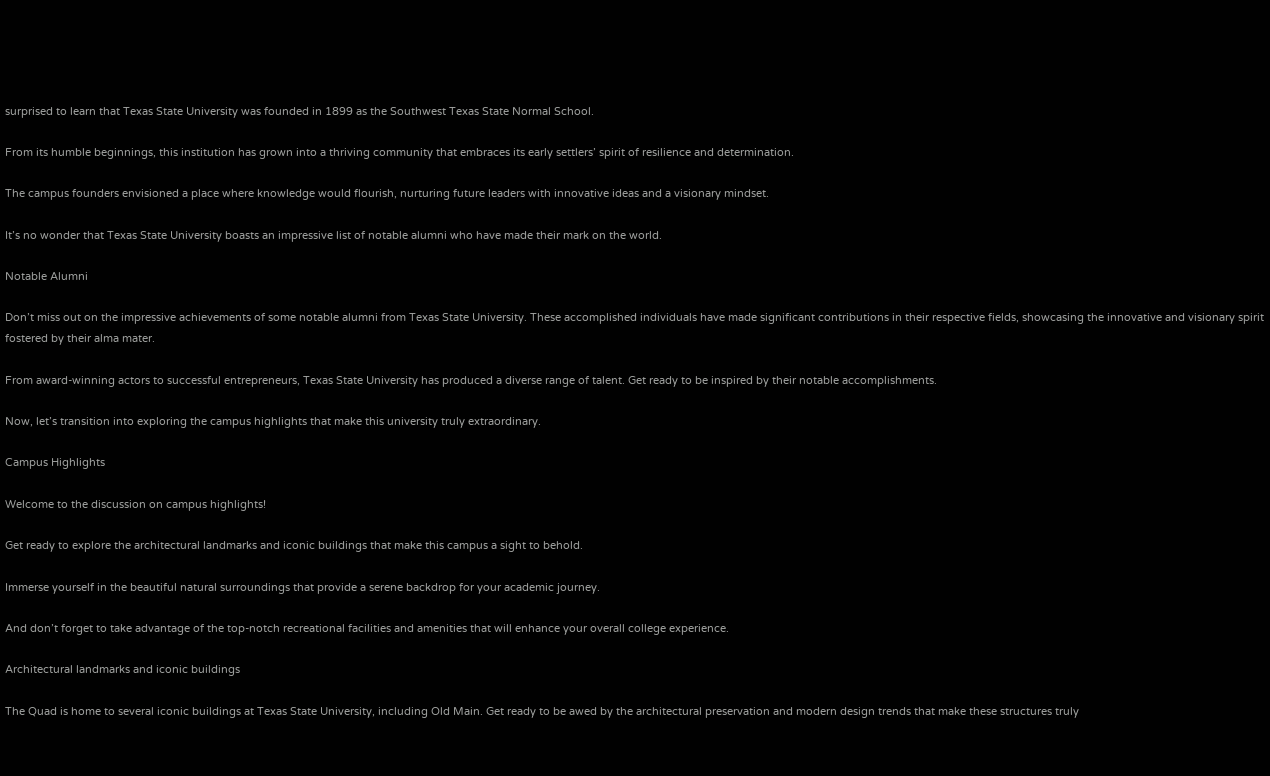surprised to learn that Texas State University was founded in 1899 as the Southwest Texas State Normal School.

From its humble beginnings, this institution has grown into a thriving community that embraces its early settlers’ spirit of resilience and determination.

The campus founders envisioned a place where knowledge would flourish, nurturing future leaders with innovative ideas and a visionary mindset.

It’s no wonder that Texas State University boasts an impressive list of notable alumni who have made their mark on the world.

Notable Alumni

Don’t miss out on the impressive achievements of some notable alumni from Texas State University. These accomplished individuals have made significant contributions in their respective fields, showcasing the innovative and visionary spirit fostered by their alma mater.

From award-winning actors to successful entrepreneurs, Texas State University has produced a diverse range of talent. Get ready to be inspired by their notable accomplishments.

Now, let’s transition into exploring the campus highlights that make this university truly extraordinary.

Campus Highlights

Welcome to the discussion on campus highlights!

Get ready to explore the architectural landmarks and iconic buildings that make this campus a sight to behold.

Immerse yourself in the beautiful natural surroundings that provide a serene backdrop for your academic journey.

And don’t forget to take advantage of the top-notch recreational facilities and amenities that will enhance your overall college experience.

Architectural landmarks and iconic buildings

The Quad is home to several iconic buildings at Texas State University, including Old Main. Get ready to be awed by the architectural preservation and modern design trends that make these structures truly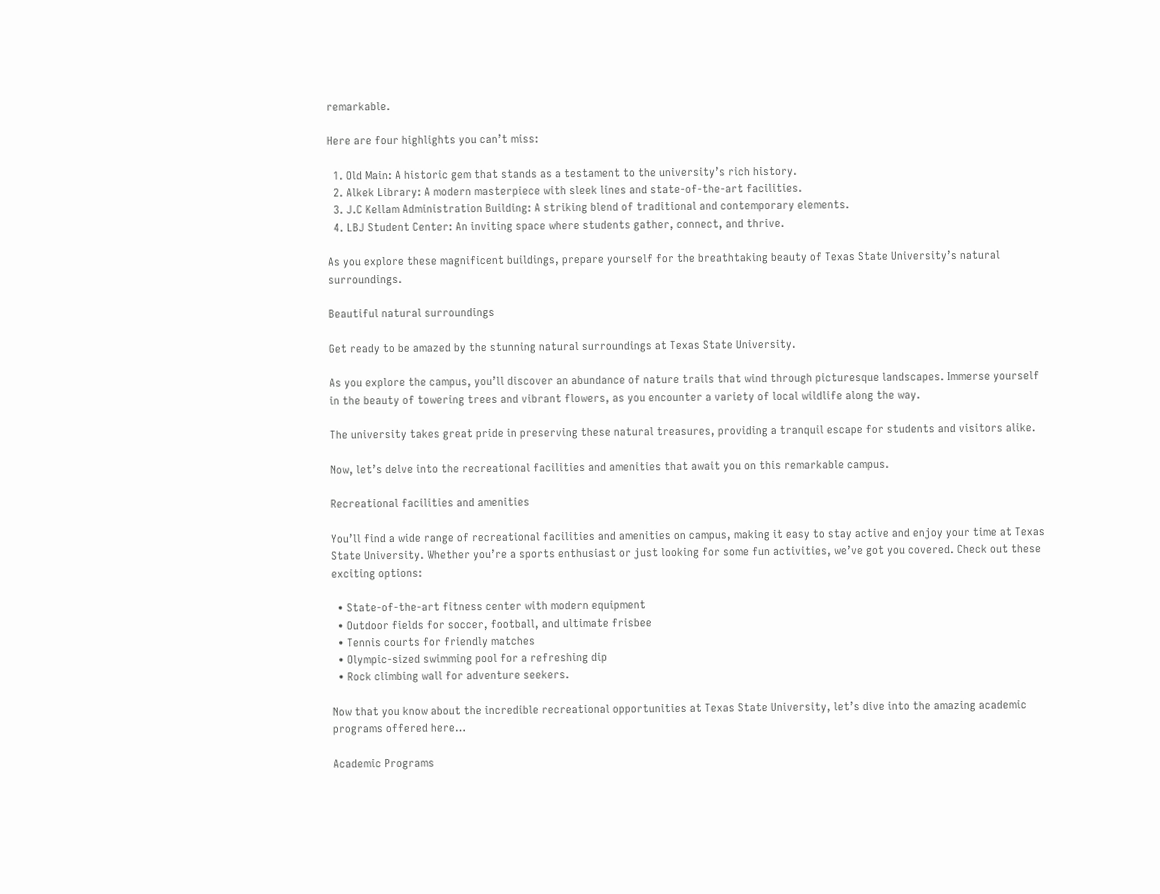remarkable.

Here are four highlights you can’t miss:

  1. Old Main: A historic gem that stands as a testament to the university’s rich history.
  2. Alkek Library: A modern masterpiece with sleek lines and state-of-the-art facilities.
  3. J.C Kellam Administration Building: A striking blend of traditional and contemporary elements.
  4. LBJ Student Center: An inviting space where students gather, connect, and thrive.

As you explore these magnificent buildings, prepare yourself for the breathtaking beauty of Texas State University’s natural surroundings.

Beautiful natural surroundings

Get ready to be amazed by the stunning natural surroundings at Texas State University.

As you explore the campus, you’ll discover an abundance of nature trails that wind through picturesque landscapes. Immerse yourself in the beauty of towering trees and vibrant flowers, as you encounter a variety of local wildlife along the way.

The university takes great pride in preserving these natural treasures, providing a tranquil escape for students and visitors alike.

Now, let’s delve into the recreational facilities and amenities that await you on this remarkable campus.

Recreational facilities and amenities

You’ll find a wide range of recreational facilities and amenities on campus, making it easy to stay active and enjoy your time at Texas State University. Whether you’re a sports enthusiast or just looking for some fun activities, we’ve got you covered. Check out these exciting options:

  • State-of-the-art fitness center with modern equipment
  • Outdoor fields for soccer, football, and ultimate frisbee
  • Tennis courts for friendly matches
  • Olympic-sized swimming pool for a refreshing dip
  • Rock climbing wall for adventure seekers.

Now that you know about the incredible recreational opportunities at Texas State University, let’s dive into the amazing academic programs offered here…

Academic Programs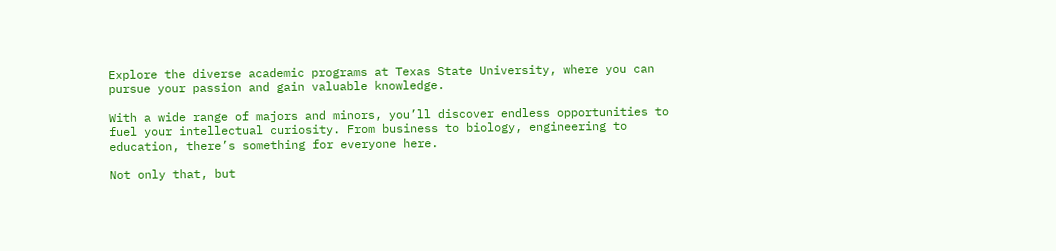Explore the diverse academic programs at Texas State University, where you can pursue your passion and gain valuable knowledge.

With a wide range of majors and minors, you’ll discover endless opportunities to fuel your intellectual curiosity. From business to biology, engineering to education, there’s something for everyone here.

Not only that, but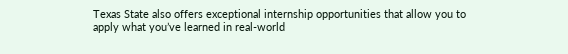Texas State also offers exceptional internship opportunities that allow you to apply what you’ve learned in real-world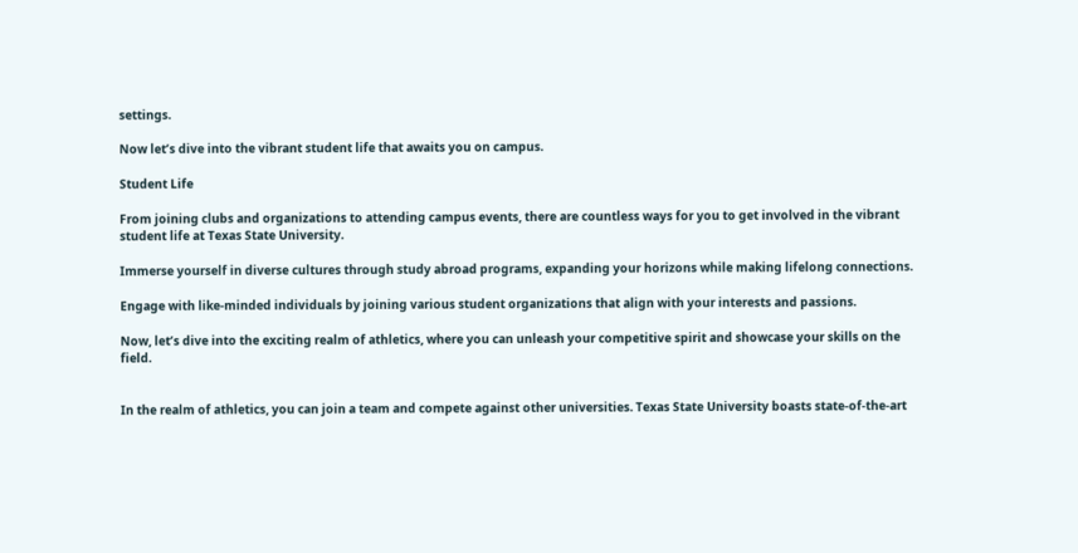settings.

Now let’s dive into the vibrant student life that awaits you on campus.

Student Life

From joining clubs and organizations to attending campus events, there are countless ways for you to get involved in the vibrant student life at Texas State University.

Immerse yourself in diverse cultures through study abroad programs, expanding your horizons while making lifelong connections.

Engage with like-minded individuals by joining various student organizations that align with your interests and passions.

Now, let’s dive into the exciting realm of athletics, where you can unleash your competitive spirit and showcase your skills on the field.


In the realm of athletics, you can join a team and compete against other universities. Texas State University boasts state-of-the-art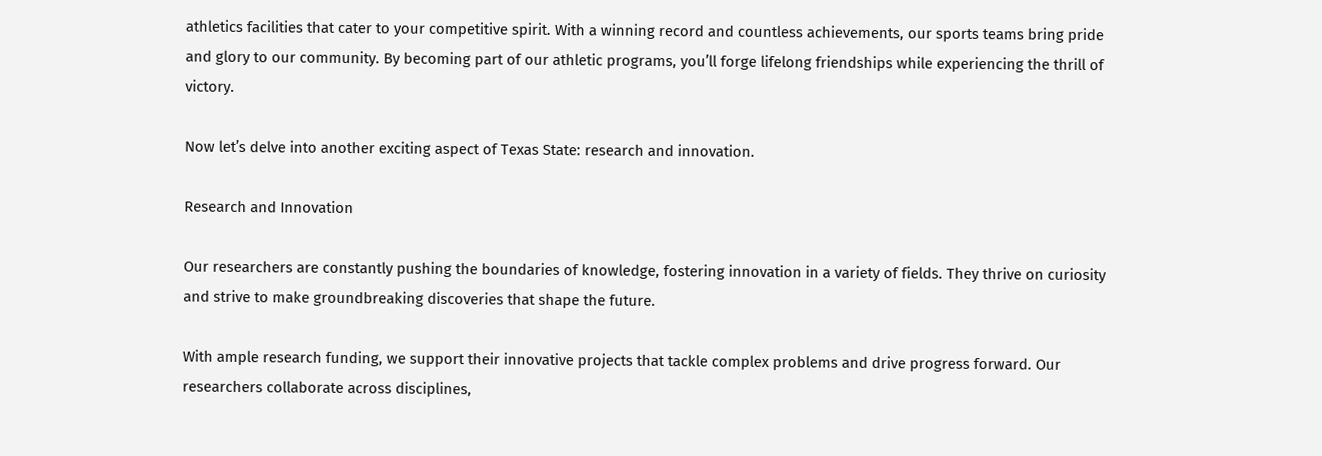athletics facilities that cater to your competitive spirit. With a winning record and countless achievements, our sports teams bring pride and glory to our community. By becoming part of our athletic programs, you’ll forge lifelong friendships while experiencing the thrill of victory.

Now let’s delve into another exciting aspect of Texas State: research and innovation.

Research and Innovation

Our researchers are constantly pushing the boundaries of knowledge, fostering innovation in a variety of fields. They thrive on curiosity and strive to make groundbreaking discoveries that shape the future.

With ample research funding, we support their innovative projects that tackle complex problems and drive progress forward. Our researchers collaborate across disciplines,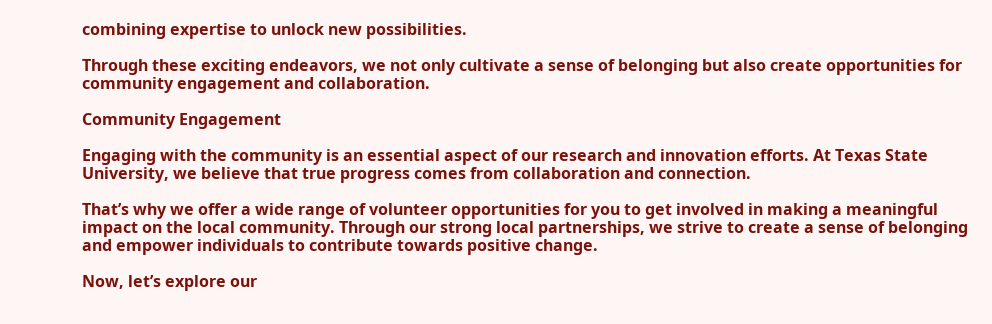combining expertise to unlock new possibilities.

Through these exciting endeavors, we not only cultivate a sense of belonging but also create opportunities for community engagement and collaboration.

Community Engagement

Engaging with the community is an essential aspect of our research and innovation efforts. At Texas State University, we believe that true progress comes from collaboration and connection.

That’s why we offer a wide range of volunteer opportunities for you to get involved in making a meaningful impact on the local community. Through our strong local partnerships, we strive to create a sense of belonging and empower individuals to contribute towards positive change.

Now, let’s explore our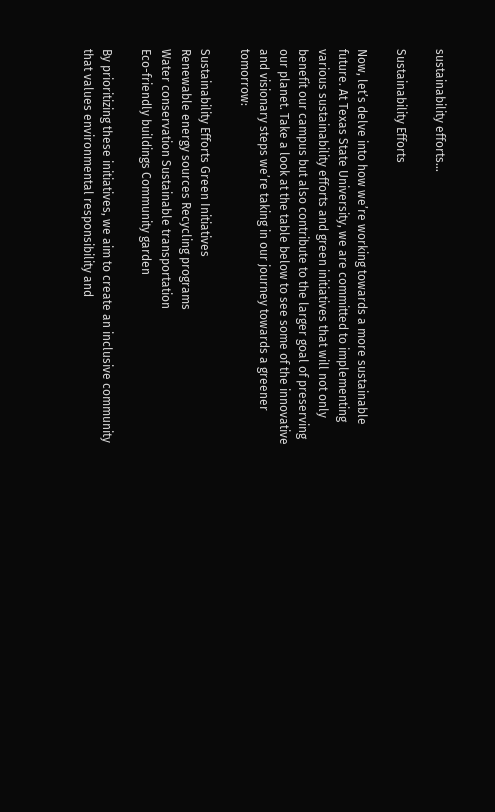sustainability efforts…

Sustainability Efforts

Now, let’s delve into how we’re working towards a more sustainable future. At Texas State University, we are committed to implementing various sustainability efforts and green initiatives that will not only benefit our campus but also contribute to the larger goal of preserving our planet. Take a look at the table below to see some of the innovative and visionary steps we’re taking in our journey towards a greener tomorrow:

Sustainability Efforts Green Initiatives
Renewable energy sources Recycling programs
Water conservation Sustainable transportation
Eco-friendly buildings Community garden

By prioritizing these initiatives, we aim to create an inclusive community that values environmental responsibility and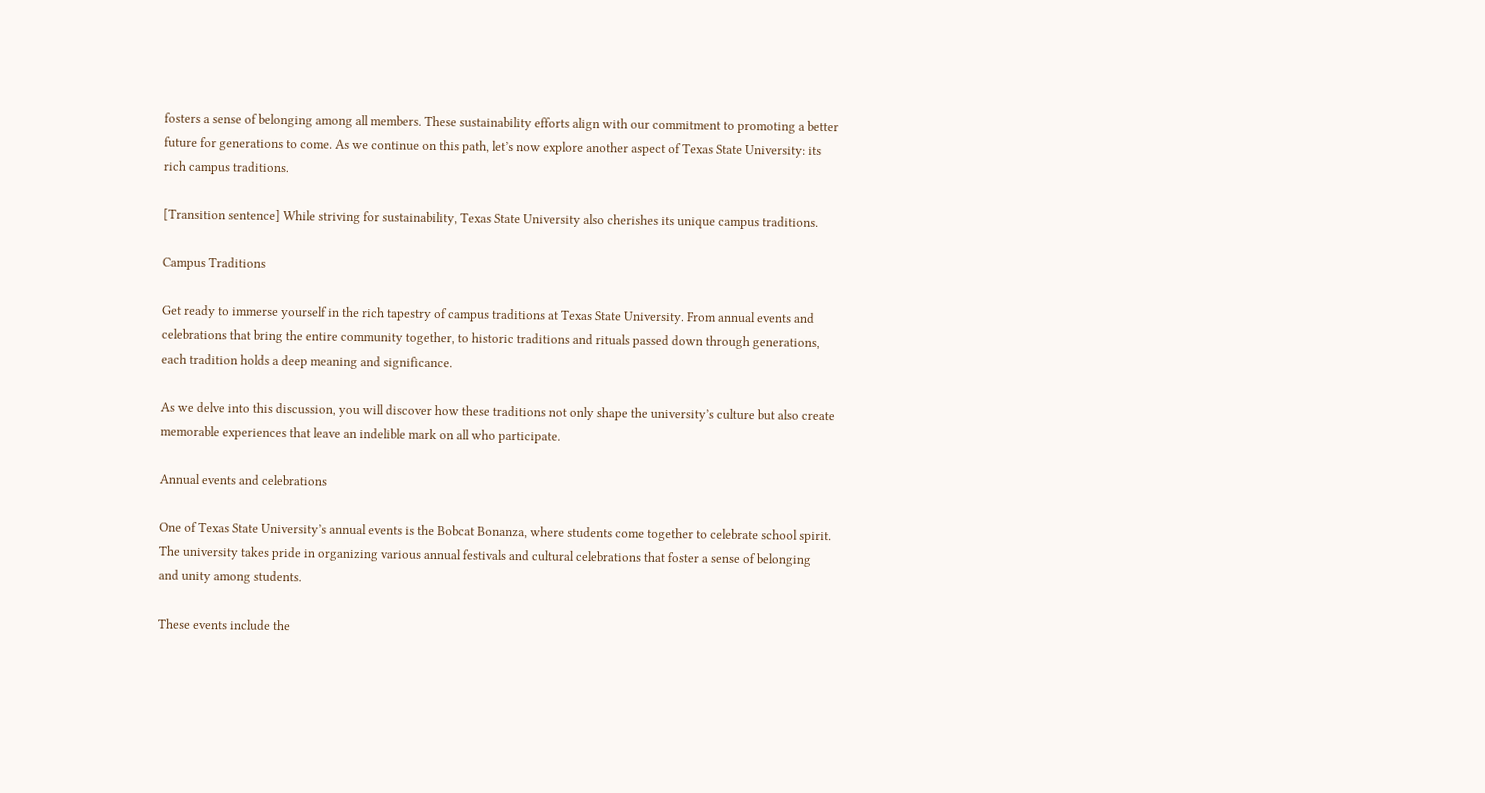fosters a sense of belonging among all members. These sustainability efforts align with our commitment to promoting a better future for generations to come. As we continue on this path, let’s now explore another aspect of Texas State University: its rich campus traditions.

[Transition sentence] While striving for sustainability, Texas State University also cherishes its unique campus traditions.

Campus Traditions

Get ready to immerse yourself in the rich tapestry of campus traditions at Texas State University. From annual events and celebrations that bring the entire community together, to historic traditions and rituals passed down through generations, each tradition holds a deep meaning and significance.

As we delve into this discussion, you will discover how these traditions not only shape the university’s culture but also create memorable experiences that leave an indelible mark on all who participate.

Annual events and celebrations

One of Texas State University’s annual events is the Bobcat Bonanza, where students come together to celebrate school spirit. The university takes pride in organizing various annual festivals and cultural celebrations that foster a sense of belonging and unity among students.

These events include the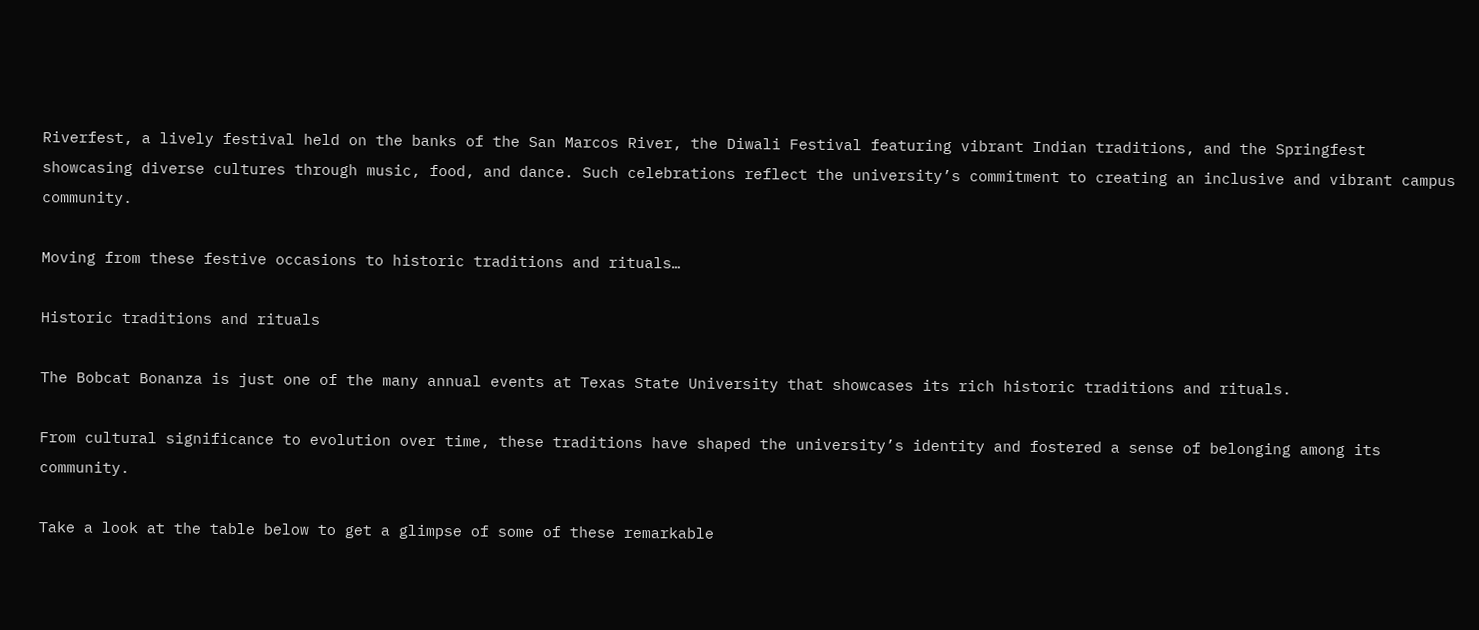Riverfest, a lively festival held on the banks of the San Marcos River, the Diwali Festival featuring vibrant Indian traditions, and the Springfest showcasing diverse cultures through music, food, and dance. Such celebrations reflect the university’s commitment to creating an inclusive and vibrant campus community.

Moving from these festive occasions to historic traditions and rituals…

Historic traditions and rituals

The Bobcat Bonanza is just one of the many annual events at Texas State University that showcases its rich historic traditions and rituals.

From cultural significance to evolution over time, these traditions have shaped the university’s identity and fostered a sense of belonging among its community.

Take a look at the table below to get a glimpse of some of these remarkable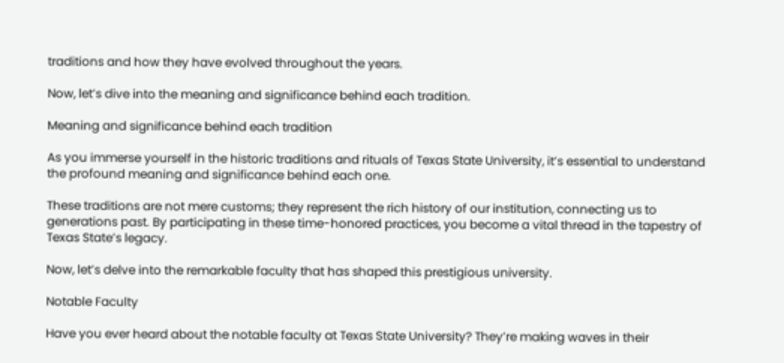traditions and how they have evolved throughout the years.

Now, let’s dive into the meaning and significance behind each tradition.

Meaning and significance behind each tradition

As you immerse yourself in the historic traditions and rituals of Texas State University, it’s essential to understand the profound meaning and significance behind each one.

These traditions are not mere customs; they represent the rich history of our institution, connecting us to generations past. By participating in these time-honored practices, you become a vital thread in the tapestry of Texas State’s legacy.

Now, let’s delve into the remarkable faculty that has shaped this prestigious university.

Notable Faculty

Have you ever heard about the notable faculty at Texas State University? They’re making waves in their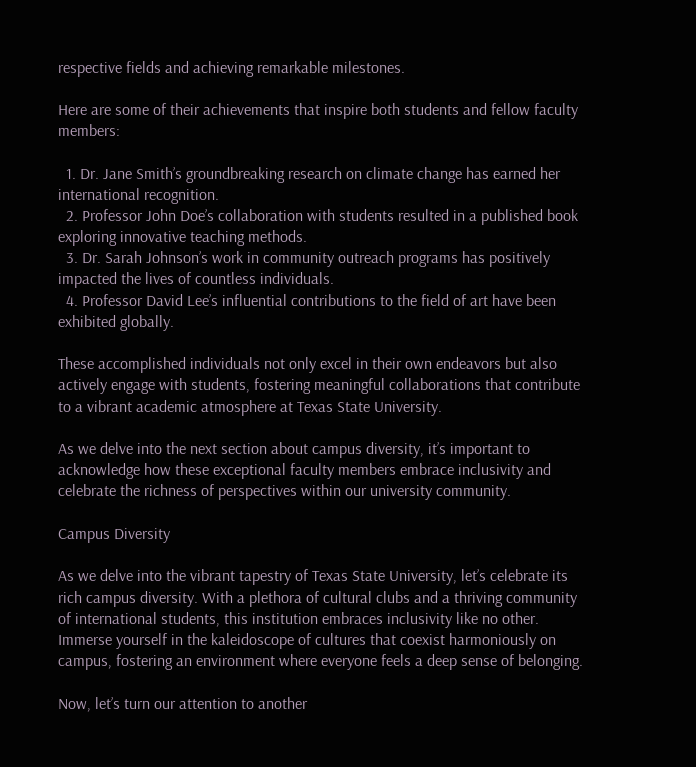respective fields and achieving remarkable milestones.

Here are some of their achievements that inspire both students and fellow faculty members:

  1. Dr. Jane Smith’s groundbreaking research on climate change has earned her international recognition.
  2. Professor John Doe’s collaboration with students resulted in a published book exploring innovative teaching methods.
  3. Dr. Sarah Johnson’s work in community outreach programs has positively impacted the lives of countless individuals.
  4. Professor David Lee’s influential contributions to the field of art have been exhibited globally.

These accomplished individuals not only excel in their own endeavors but also actively engage with students, fostering meaningful collaborations that contribute to a vibrant academic atmosphere at Texas State University.

As we delve into the next section about campus diversity, it’s important to acknowledge how these exceptional faculty members embrace inclusivity and celebrate the richness of perspectives within our university community.

Campus Diversity

As we delve into the vibrant tapestry of Texas State University, let’s celebrate its rich campus diversity. With a plethora of cultural clubs and a thriving community of international students, this institution embraces inclusivity like no other. Immerse yourself in the kaleidoscope of cultures that coexist harmoniously on campus, fostering an environment where everyone feels a deep sense of belonging.

Now, let’s turn our attention to another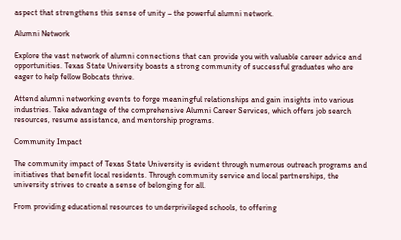aspect that strengthens this sense of unity – the powerful alumni network.

Alumni Network

Explore the vast network of alumni connections that can provide you with valuable career advice and opportunities. Texas State University boasts a strong community of successful graduates who are eager to help fellow Bobcats thrive.

Attend alumni networking events to forge meaningful relationships and gain insights into various industries. Take advantage of the comprehensive Alumni Career Services, which offers job search resources, resume assistance, and mentorship programs.

Community Impact

The community impact of Texas State University is evident through numerous outreach programs and initiatives that benefit local residents. Through community service and local partnerships, the university strives to create a sense of belonging for all.

From providing educational resources to underprivileged schools, to offering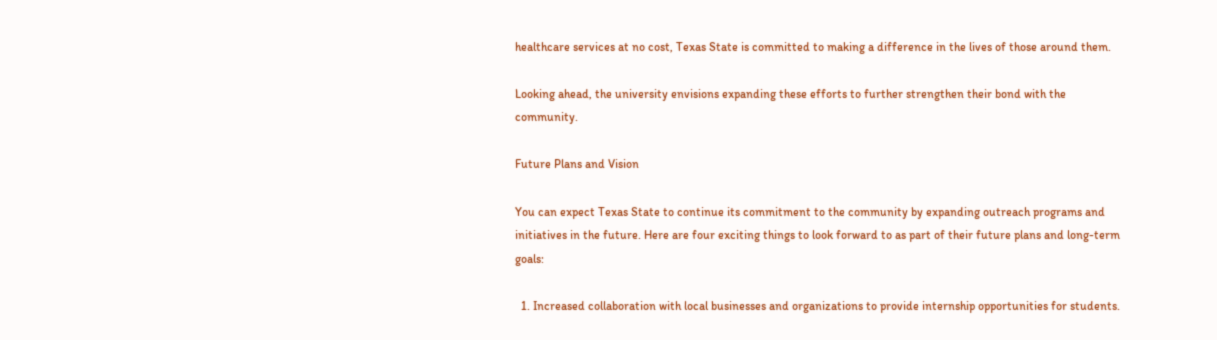healthcare services at no cost, Texas State is committed to making a difference in the lives of those around them.

Looking ahead, the university envisions expanding these efforts to further strengthen their bond with the community.

Future Plans and Vision

You can expect Texas State to continue its commitment to the community by expanding outreach programs and initiatives in the future. Here are four exciting things to look forward to as part of their future plans and long-term goals:

  1. Increased collaboration with local businesses and organizations to provide internship opportunities for students.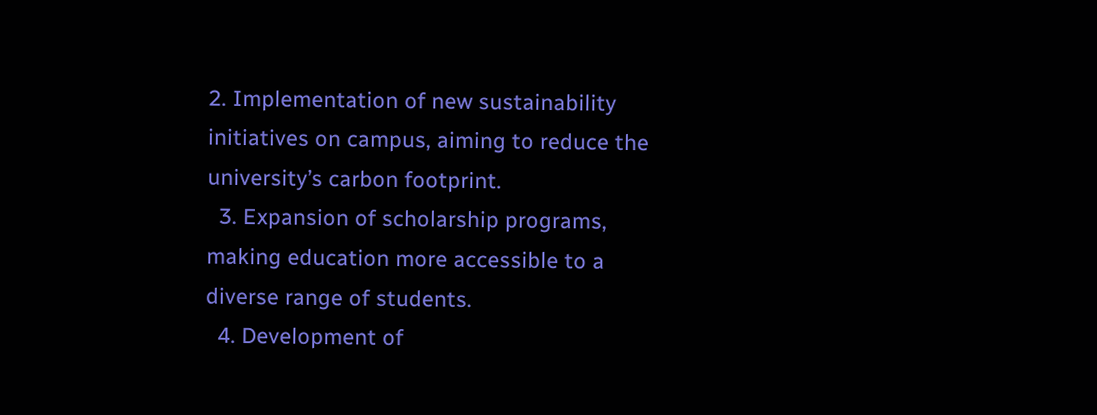2. Implementation of new sustainability initiatives on campus, aiming to reduce the university’s carbon footprint.
  3. Expansion of scholarship programs, making education more accessible to a diverse range of students.
  4. Development of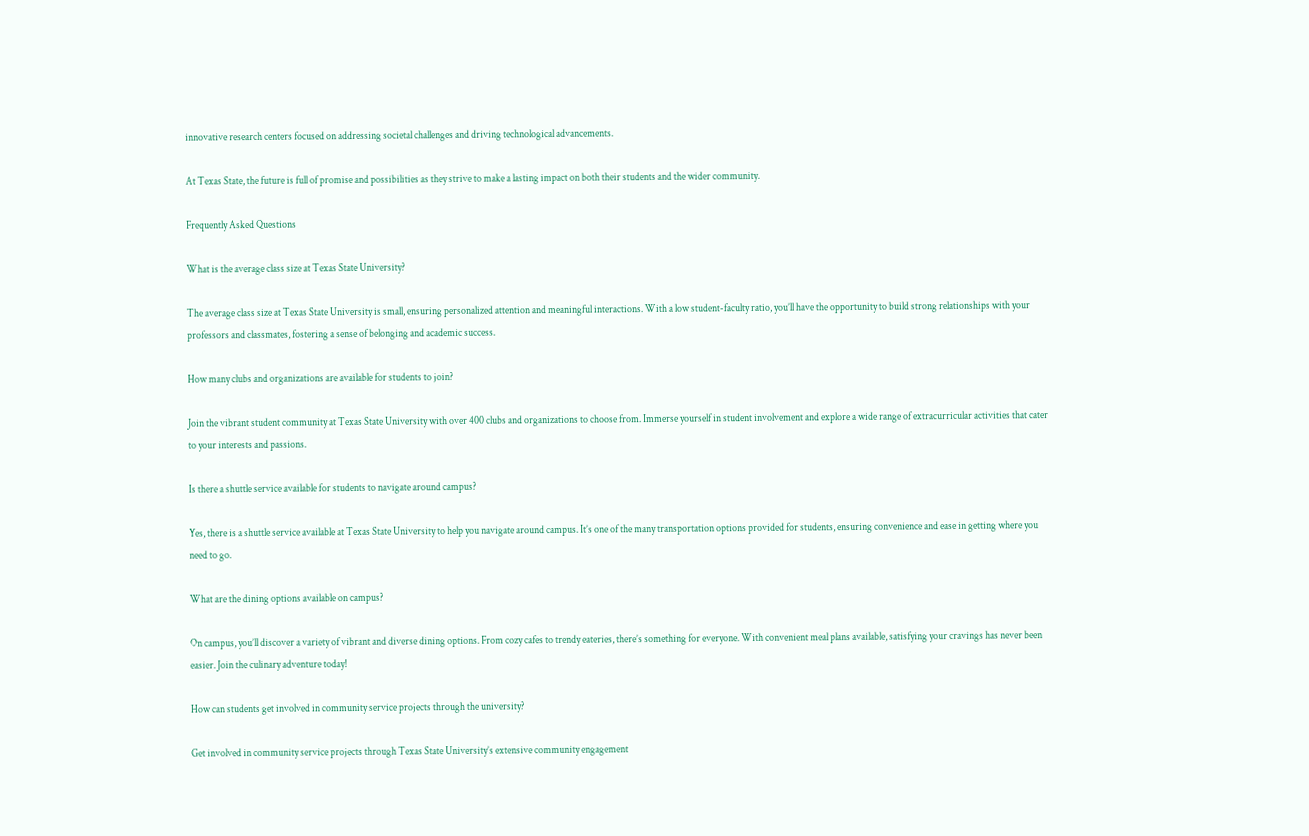innovative research centers focused on addressing societal challenges and driving technological advancements.

At Texas State, the future is full of promise and possibilities as they strive to make a lasting impact on both their students and the wider community.

Frequently Asked Questions

What is the average class size at Texas State University?

The average class size at Texas State University is small, ensuring personalized attention and meaningful interactions. With a low student-faculty ratio, you’ll have the opportunity to build strong relationships with your professors and classmates, fostering a sense of belonging and academic success.

How many clubs and organizations are available for students to join?

Join the vibrant student community at Texas State University with over 400 clubs and organizations to choose from. Immerse yourself in student involvement and explore a wide range of extracurricular activities that cater to your interests and passions.

Is there a shuttle service available for students to navigate around campus?

Yes, there is a shuttle service available at Texas State University to help you navigate around campus. It’s one of the many transportation options provided for students, ensuring convenience and ease in getting where you need to go.

What are the dining options available on campus?

On campus, you’ll discover a variety of vibrant and diverse dining options. From cozy cafes to trendy eateries, there’s something for everyone. With convenient meal plans available, satisfying your cravings has never been easier. Join the culinary adventure today!

How can students get involved in community service projects through the university?

Get involved in community service projects through Texas State University’s extensive community engagement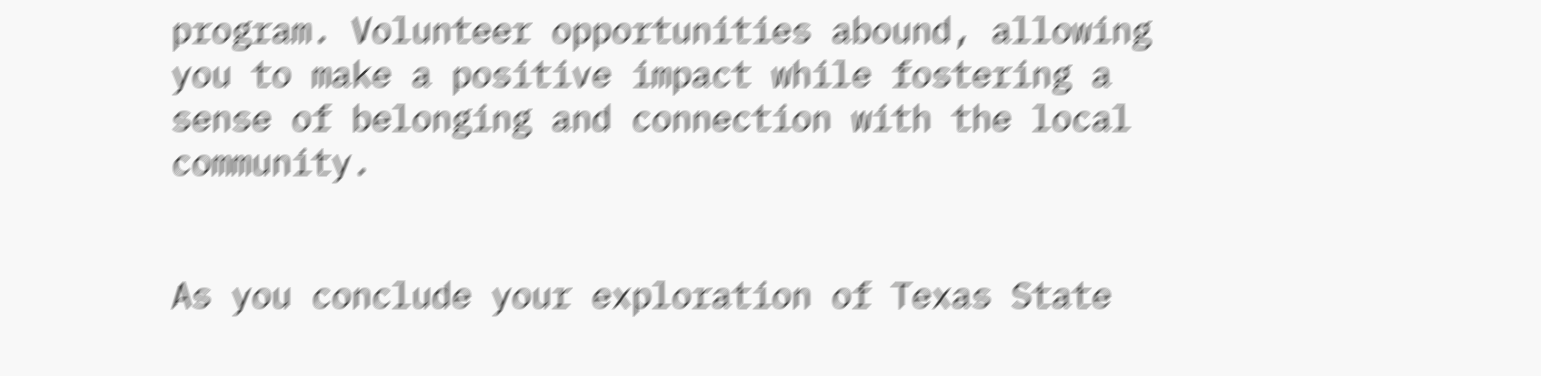program. Volunteer opportunities abound, allowing you to make a positive impact while fostering a sense of belonging and connection with the local community.


As you conclude your exploration of Texas State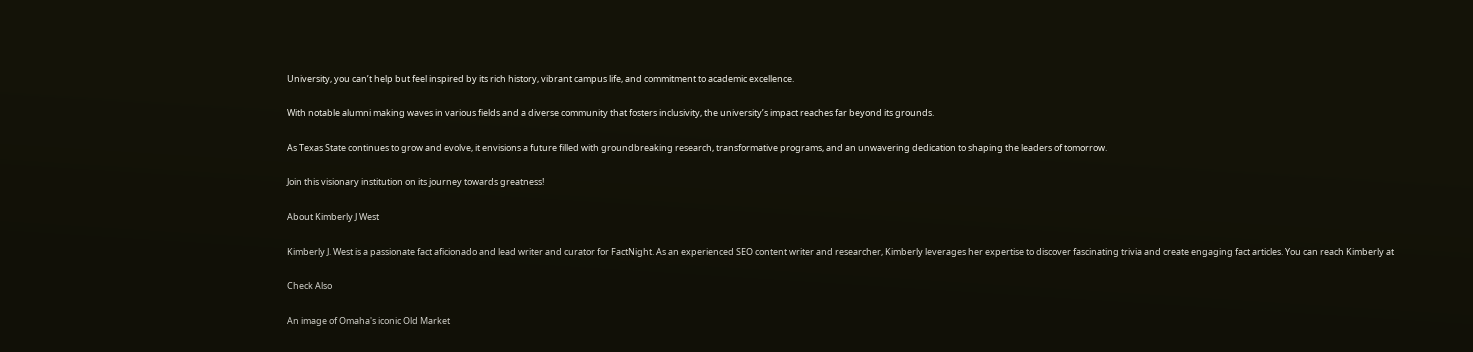University, you can’t help but feel inspired by its rich history, vibrant campus life, and commitment to academic excellence.

With notable alumni making waves in various fields and a diverse community that fosters inclusivity, the university’s impact reaches far beyond its grounds.

As Texas State continues to grow and evolve, it envisions a future filled with groundbreaking research, transformative programs, and an unwavering dedication to shaping the leaders of tomorrow.

Join this visionary institution on its journey towards greatness!

About Kimberly J West

Kimberly J. West is a passionate fact aficionado and lead writer and curator for FactNight. As an experienced SEO content writer and researcher, Kimberly leverages her expertise to discover fascinating trivia and create engaging fact articles. You can reach Kimberly at

Check Also

An image of Omaha's iconic Old Market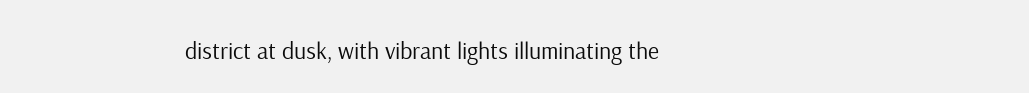district at dusk, with vibrant lights illuminating the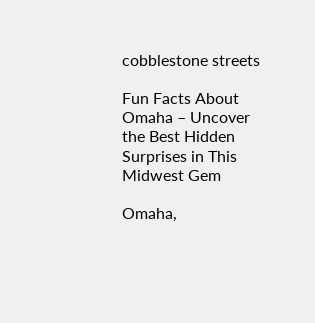cobblestone streets

Fun Facts About Omaha – Uncover the Best Hidden Surprises in This Midwest Gem

Omaha,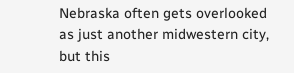Nebraska often gets overlooked as just another midwestern city, but this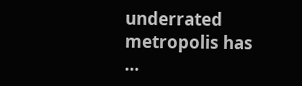underrated metropolis has …